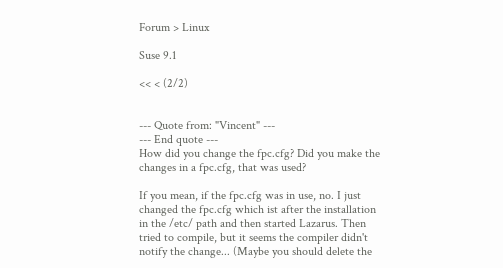Forum > Linux

Suse 9.1

<< < (2/2)


--- Quote from: "Vincent" ---
--- End quote ---
How did you change the fpc.cfg? Did you make the changes in a fpc.cfg, that was used?

If you mean, if the fpc.cfg was in use, no. I just changed the fpc.cfg which ist after the installation in the /etc/ path and then started Lazarus. Then tried to compile, but it seems the compiler didn't notify the change... (Maybe you should delete the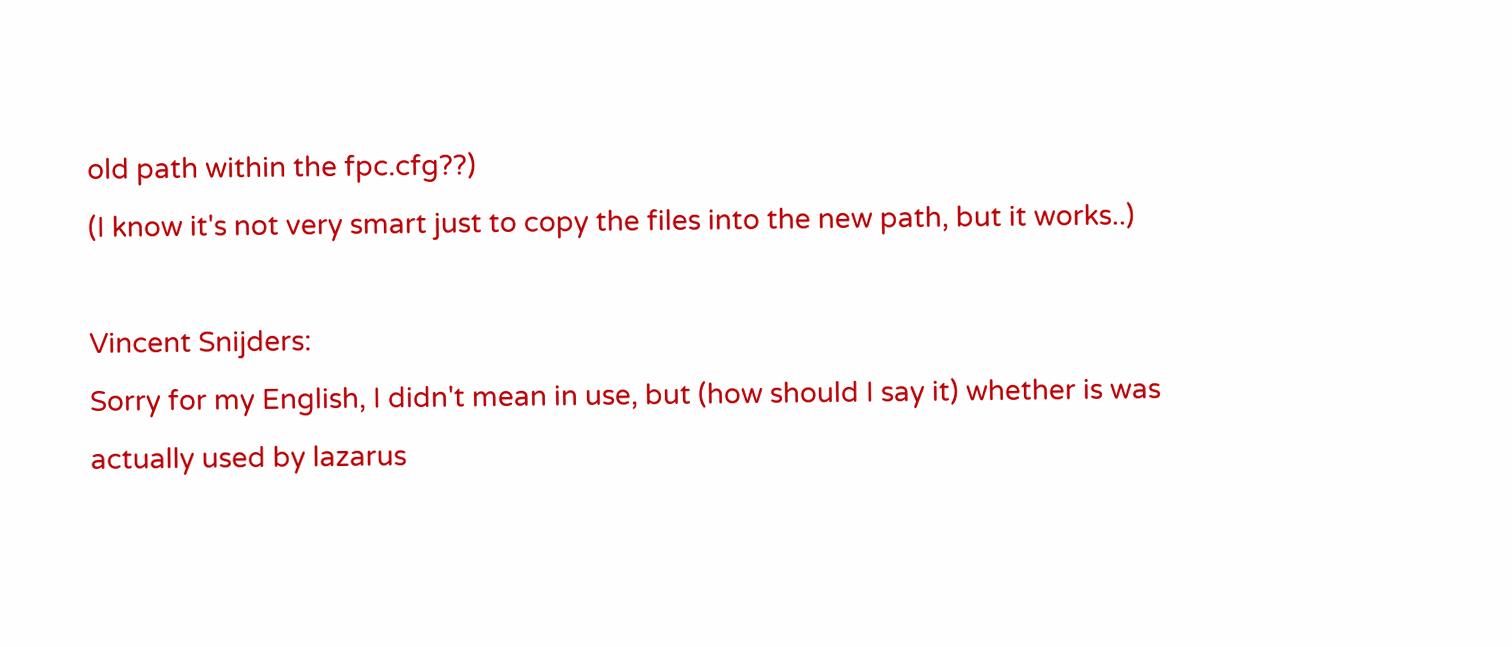old path within the fpc.cfg??)
(I know it's not very smart just to copy the files into the new path, but it works..)

Vincent Snijders:
Sorry for my English, I didn't mean in use, but (how should I say it) whether is was actually used by lazarus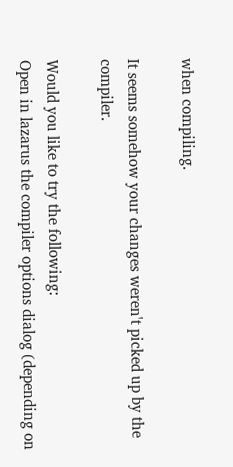when compiling.

It seems somehow your changes weren't picked up by the compiler.

Would you like to try the following:
Open in lazarus the compiler options dialog (depending on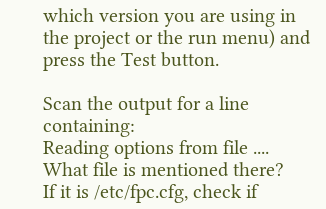which version you are using in the project or the run menu) and press the Test button.

Scan the output for a line containing:
Reading options from file ....
What file is mentioned there?
If it is /etc/fpc.cfg, check if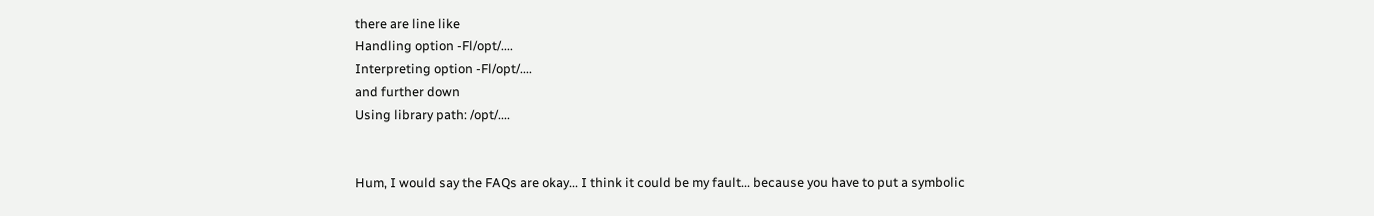there are line like
Handling option -Fl/opt/....
Interpreting option -Fl/opt/....
and further down
Using library path: /opt/....


Hum, I would say the FAQs are okay... I think it could be my fault... because you have to put a symbolic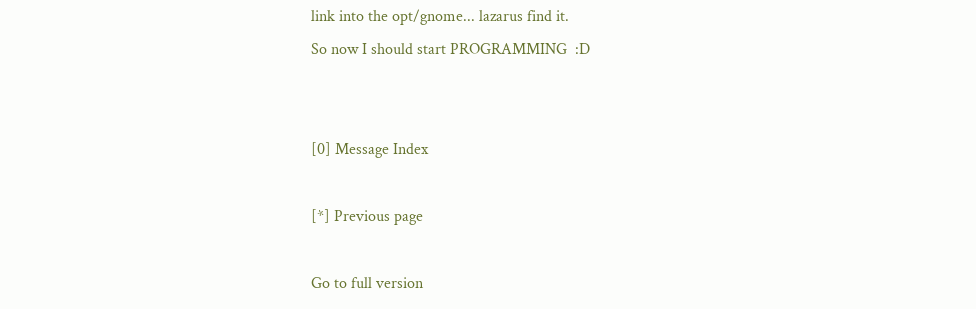link into the opt/gnome... lazarus find it.
So now I should start PROGRAMMING  :D


[0] Message Index

[*] Previous page

Go to full version